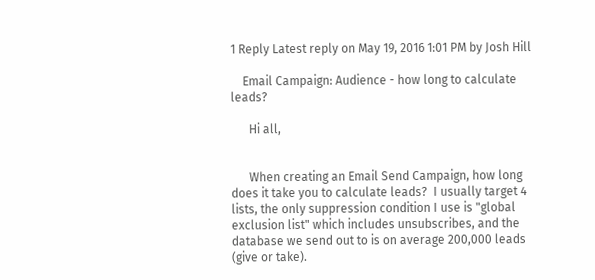1 Reply Latest reply on May 19, 2016 1:01 PM by Josh Hill

    Email Campaign: Audience - how long to calculate leads?

      Hi all,


      When creating an Email Send Campaign, how long does it take you to calculate leads?  I usually target 4 lists, the only suppression condition I use is "global exclusion list" which includes unsubscribes, and the database we send out to is on average 200,000 leads (give or take).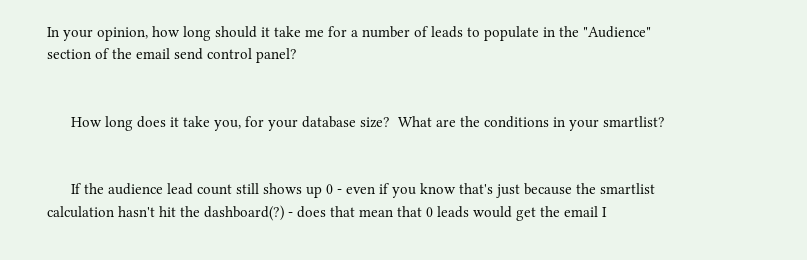In your opinion, how long should it take me for a number of leads to populate in the "Audience" section of the email send control panel?


      How long does it take you, for your database size?  What are the conditions in your smartlist?


      If the audience lead count still shows up 0 - even if you know that's just because the smartlist calculation hasn't hit the dashboard(?) - does that mean that 0 leads would get the email I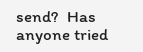send?  Has anyone tried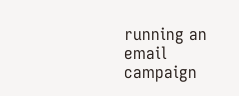running an email campaign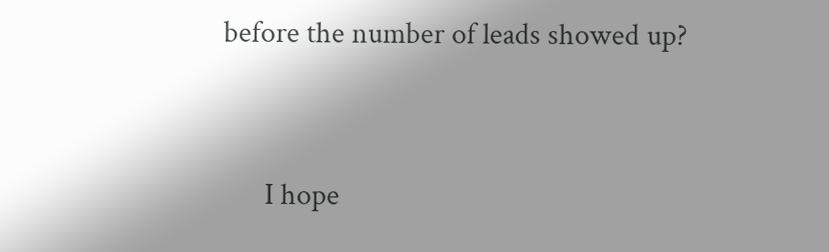before the number of leads showed up?


      I hope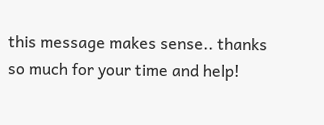this message makes sense.. thanks so much for your time and help!